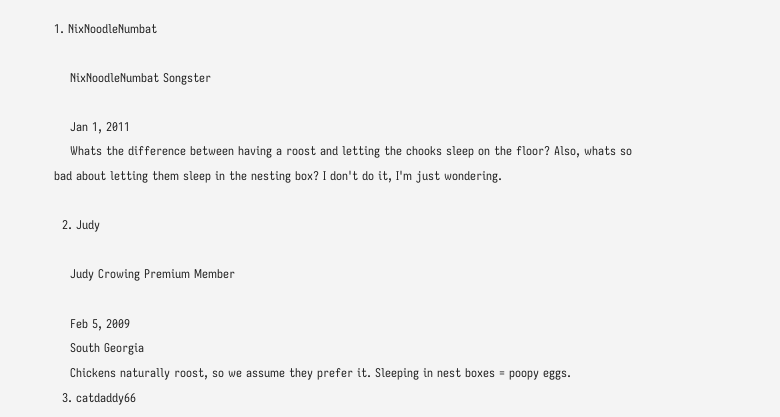1. NixNoodleNumbat

    NixNoodleNumbat Songster

    Jan 1, 2011
    Whats the difference between having a roost and letting the chooks sleep on the floor? Also, whats so bad about letting them sleep in the nesting box? I don't do it, I'm just wondering.

  2. Judy

    Judy Crowing Premium Member

    Feb 5, 2009
    South Georgia
    Chickens naturally roost, so we assume they prefer it. Sleeping in nest boxes = poopy eggs.
  3. catdaddy66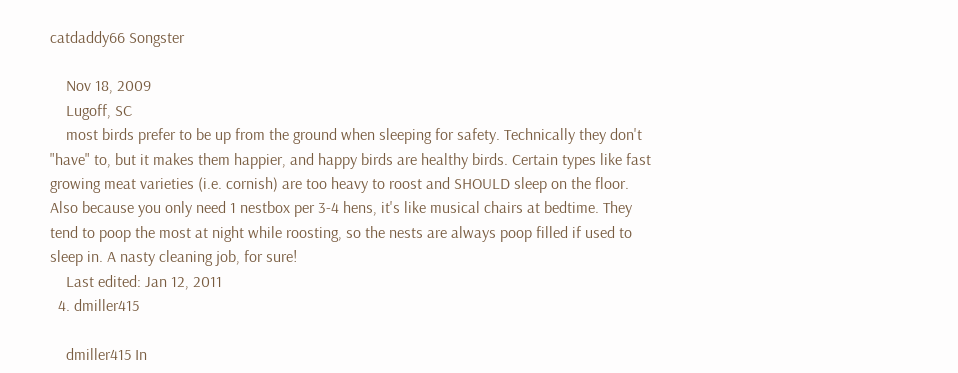catdaddy66 Songster

    Nov 18, 2009
    Lugoff, SC
    most birds prefer to be up from the ground when sleeping for safety. Technically they don't "have" to, but it makes them happier, and happy birds are healthy birds. Certain types like fast growing meat varieties (i.e. cornish) are too heavy to roost and SHOULD sleep on the floor. Also because you only need 1 nestbox per 3-4 hens, it's like musical chairs at bedtime. They tend to poop the most at night while roosting, so the nests are always poop filled if used to sleep in. A nasty cleaning job, for sure!
    Last edited: Jan 12, 2011
  4. dmiller415

    dmiller415 In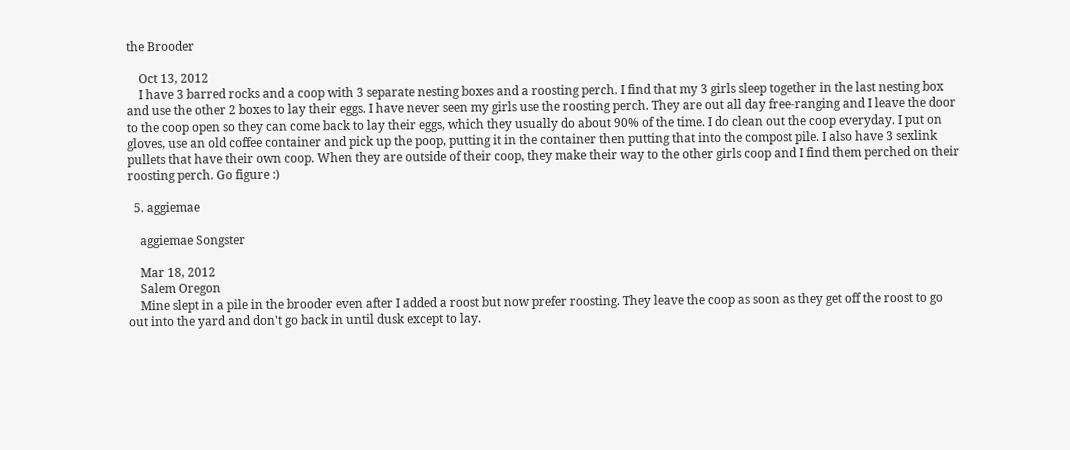the Brooder

    Oct 13, 2012
    I have 3 barred rocks and a coop with 3 separate nesting boxes and a roosting perch. I find that my 3 girls sleep together in the last nesting box and use the other 2 boxes to lay their eggs. I have never seen my girls use the roosting perch. They are out all day free-ranging and I leave the door to the coop open so they can come back to lay their eggs, which they usually do about 90% of the time. I do clean out the coop everyday. I put on gloves, use an old coffee container and pick up the poop, putting it in the container then putting that into the compost pile. I also have 3 sexlink pullets that have their own coop. When they are outside of their coop, they make their way to the other girls coop and I find them perched on their roosting perch. Go figure :)

  5. aggiemae

    aggiemae Songster

    Mar 18, 2012
    Salem Oregon
    Mine slept in a pile in the brooder even after I added a roost but now prefer roosting. They leave the coop as soon as they get off the roost to go out into the yard and don't go back in until dusk except to lay.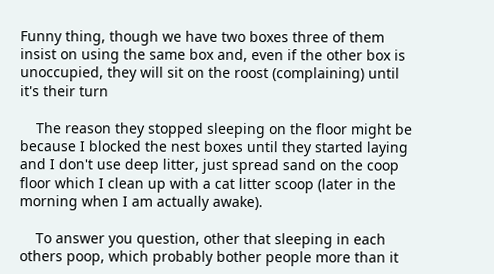Funny thing, though we have two boxes three of them insist on using the same box and, even if the other box is unoccupied, they will sit on the roost (complaining) until it's their turn

    The reason they stopped sleeping on the floor might be because I blocked the nest boxes until they started laying and I don't use deep litter, just spread sand on the coop floor which I clean up with a cat litter scoop (later in the morning when I am actually awake).

    To answer you question, other that sleeping in each others poop, which probably bother people more than it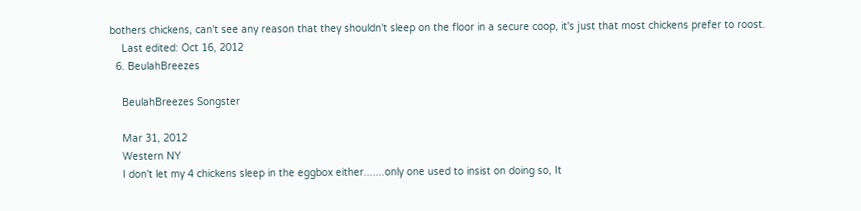bothers chickens, can't see any reason that they shouldn't sleep on the floor in a secure coop, it's just that most chickens prefer to roost.
    Last edited: Oct 16, 2012
  6. BeulahBreezes

    BeulahBreezes Songster

    Mar 31, 2012
    Western NY
    I don't let my 4 chickens sleep in the eggbox either.......only one used to insist on doing so, It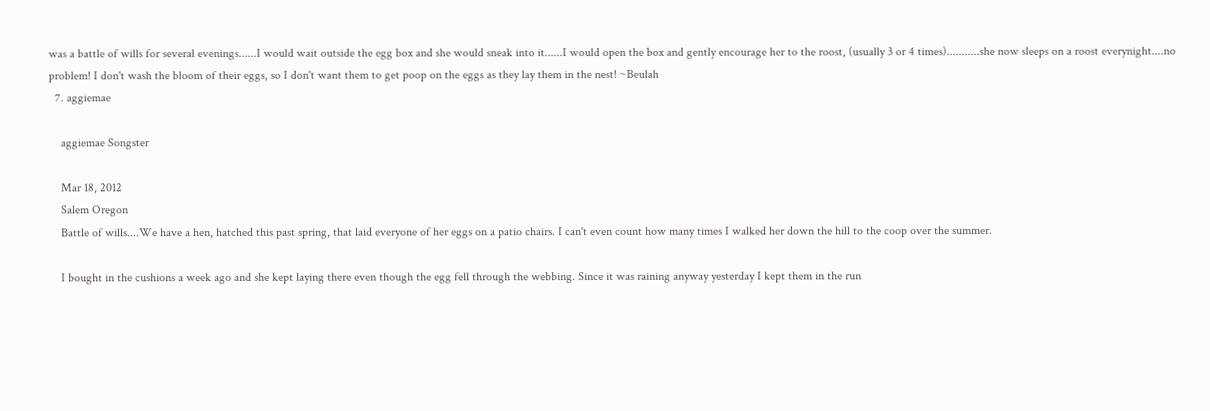was a battle of wills for several evenings......I would wait outside the egg box and she would sneak into it......I would open the box and gently encourage her to the roost, (usually 3 or 4 times)...........she now sleeps on a roost everynight....no problem! I don't wash the bloom of their eggs, so I don't want them to get poop on the eggs as they lay them in the nest! ~Beulah
  7. aggiemae

    aggiemae Songster

    Mar 18, 2012
    Salem Oregon
    Battle of wills....We have a hen, hatched this past spring, that laid everyone of her eggs on a patio chairs. I can't even count how many times I walked her down the hill to the coop over the summer.

    I bought in the cushions a week ago and she kept laying there even though the egg fell through the webbing. Since it was raining anyway yesterday I kept them in the run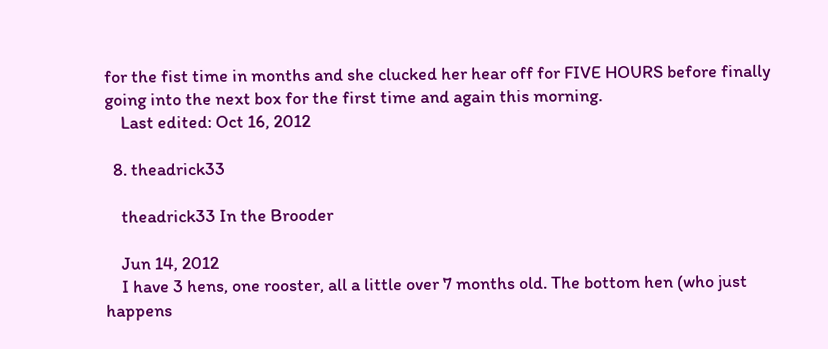for the fist time in months and she clucked her hear off for FIVE HOURS before finally going into the next box for the first time and again this morning.
    Last edited: Oct 16, 2012

  8. theadrick33

    theadrick33 In the Brooder

    Jun 14, 2012
    I have 3 hens, one rooster, all a little over 7 months old. The bottom hen (who just happens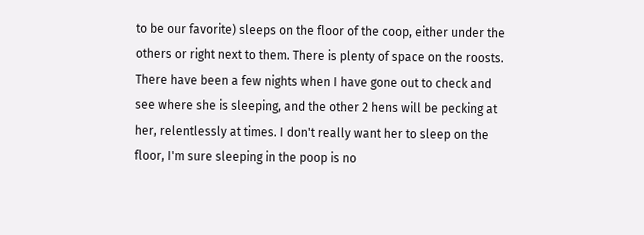to be our favorite) sleeps on the floor of the coop, either under the others or right next to them. There is plenty of space on the roosts. There have been a few nights when I have gone out to check and see where she is sleeping, and the other 2 hens will be pecking at her, relentlessly at times. I don't really want her to sleep on the floor, I'm sure sleeping in the poop is no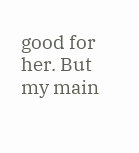good for her. But my main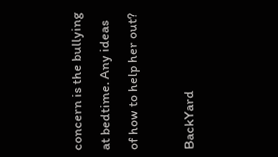concern is the bullying at bedtime. Any ideas of how to help her out?

BackYard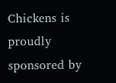Chickens is proudly sponsored by